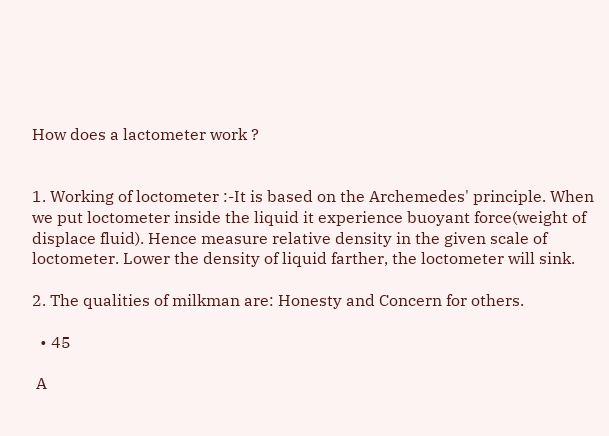How does a lactometer work ?


1. Working of loctometer :-It is based on the Archemedes' principle. When we put loctometer inside the liquid it experience buoyant force(weight of displace fluid). Hence measure relative density in the given scale of loctometer. Lower the density of liquid farther, the loctometer will sink.

2. The qualities of milkman are: Honesty and Concern for others.

  • 45

 A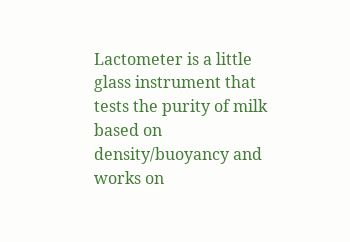Lactometer is a little glass instrument that tests the purity of milk based on density/buoyancy and works on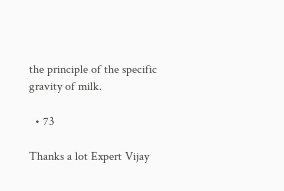the principle of the specific gravity of milk.

  • 73

Thanks a lot Expert Vijay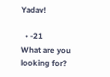Yadav!

  • -21
What are you looking for?